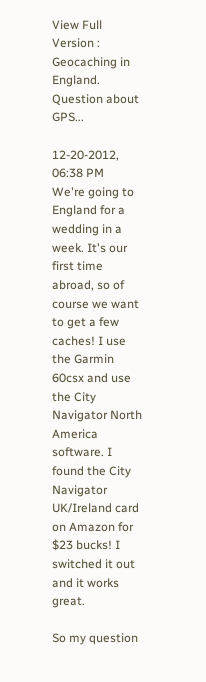View Full Version : Geocaching in England. Question about GPS...

12-20-2012, 06:38 PM
We're going to England for a wedding in a week. It's our first time abroad, so of course we want to get a few caches! I use the Garmin 60csx and use the City Navigator North America software. I found the City Navigator UK/Ireland card on Amazon for $23 bucks! I switched it out and it works great.

So my question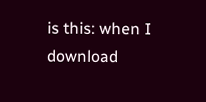is this: when I download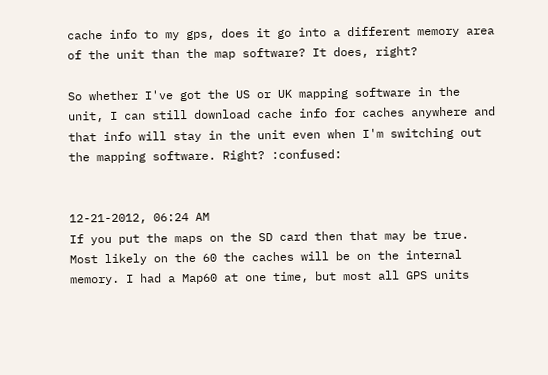cache info to my gps, does it go into a different memory area of the unit than the map software? It does, right?

So whether I've got the US or UK mapping software in the unit, I can still download cache info for caches anywhere and that info will stay in the unit even when I'm switching out the mapping software. Right? :confused:


12-21-2012, 06:24 AM
If you put the maps on the SD card then that may be true. Most likely on the 60 the caches will be on the internal memory. I had a Map60 at one time, but most all GPS units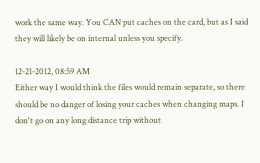work the same way. You CAN put caches on the card, but as I said they will likely be on internal unless you specify.

12-21-2012, 08:59 AM
Either way I would think the files would remain separate, so there should be no danger of losing your caches when changing maps. I don't go on any long distance trip without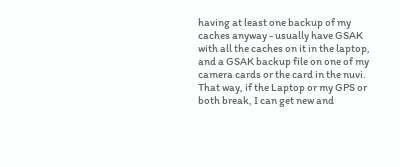having at least one backup of my caches anyway - usually have GSAK with all the caches on it in the laptop, and a GSAK backup file on one of my camera cards or the card in the nuvi. That way, if the Laptop or my GPS or both break, I can get new and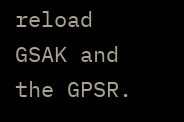reload GSAK and the GPSR.